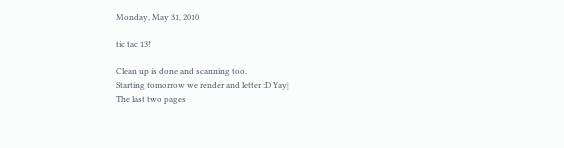Monday, May 31, 2010

tic tac 13!

Clean up is done and scanning too.
Starting tomorrow we render and letter :D Yay|
The last two pages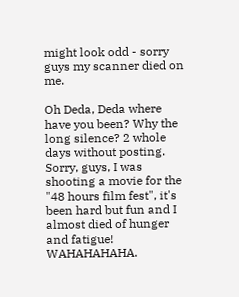might look odd - sorry guys my scanner died on me.

Oh Deda, Deda where have you been? Why the long silence? 2 whole days without posting.
Sorry, guys, I was shooting a movie for the "48 hours film fest", it's been hard but fun and I almost died of hunger and fatigue! WAHAHAHAHA.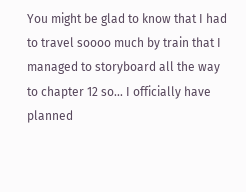You might be glad to know that I had to travel soooo much by train that I managed to storyboard all the way to chapter 12 so... I officially have planned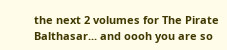the next 2 volumes for The Pirate Balthasar... and oooh you are so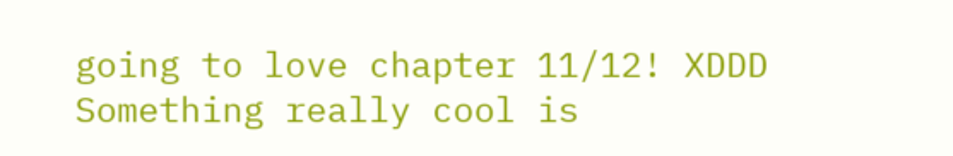going to love chapter 11/12! XDDD Something really cool is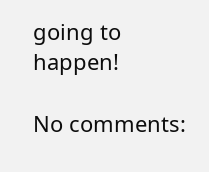going to happen!

No comments: